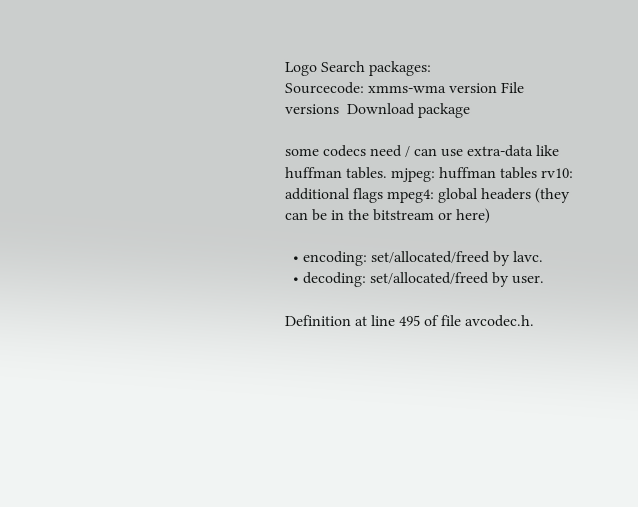Logo Search packages:
Sourcecode: xmms-wma version File versions  Download package

some codecs need / can use extra-data like huffman tables. mjpeg: huffman tables rv10: additional flags mpeg4: global headers (they can be in the bitstream or here)

  • encoding: set/allocated/freed by lavc.
  • decoding: set/allocated/freed by user.

Definition at line 495 of file avcodec.h.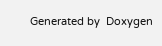Generated by  Doxygen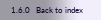1.6.0   Back to index